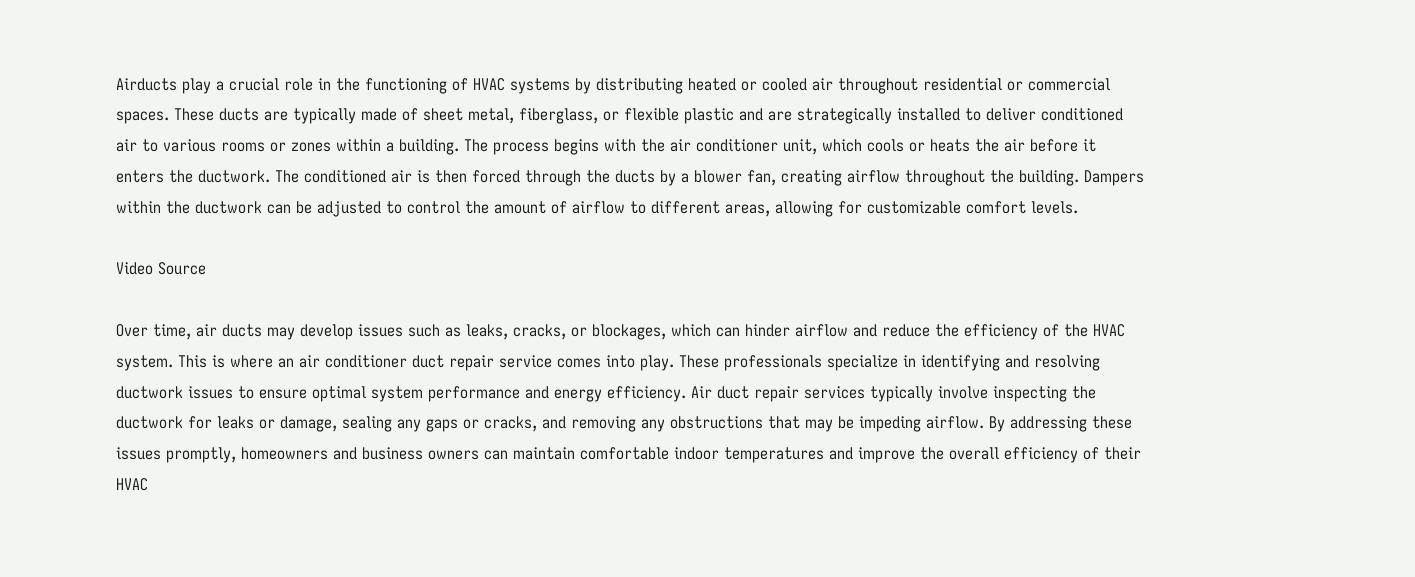Airducts play a crucial role in the functioning of HVAC systems by distributing heated or cooled air throughout residential or commercial spaces. These ducts are typically made of sheet metal, fiberglass, or flexible plastic and are strategically installed to deliver conditioned air to various rooms or zones within a building. The process begins with the air conditioner unit, which cools or heats the air before it enters the ductwork. The conditioned air is then forced through the ducts by a blower fan, creating airflow throughout the building. Dampers within the ductwork can be adjusted to control the amount of airflow to different areas, allowing for customizable comfort levels.

Video Source

Over time, air ducts may develop issues such as leaks, cracks, or blockages, which can hinder airflow and reduce the efficiency of the HVAC system. This is where an air conditioner duct repair service comes into play. These professionals specialize in identifying and resolving ductwork issues to ensure optimal system performance and energy efficiency. Air duct repair services typically involve inspecting the ductwork for leaks or damage, sealing any gaps or cracks, and removing any obstructions that may be impeding airflow. By addressing these issues promptly, homeowners and business owners can maintain comfortable indoor temperatures and improve the overall efficiency of their HVAC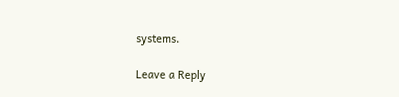systems.

Leave a Reply